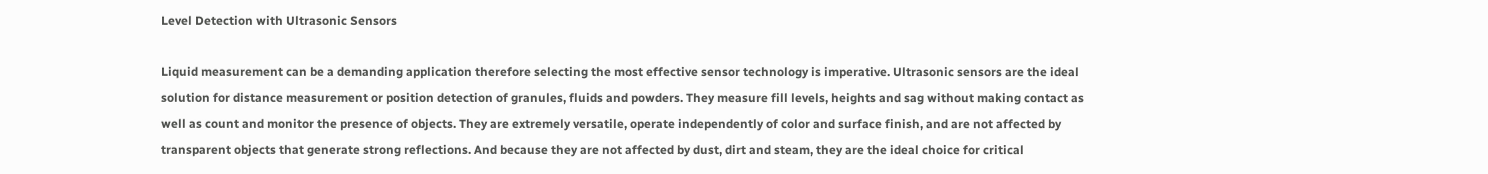Level Detection with Ultrasonic Sensors

Liquid measurement can be a demanding application therefore selecting the most effective sensor technology is imperative. Ultrasonic sensors are the ideal solution for distance measurement or position detection of granules, fluids and powders. They measure fill levels, heights and sag without making contact as well as count and monitor the presence of objects. They are extremely versatile, operate independently of color and surface finish, and are not affected by transparent objects that generate strong reflections. And because they are not affected by dust, dirt and steam, they are the ideal choice for critical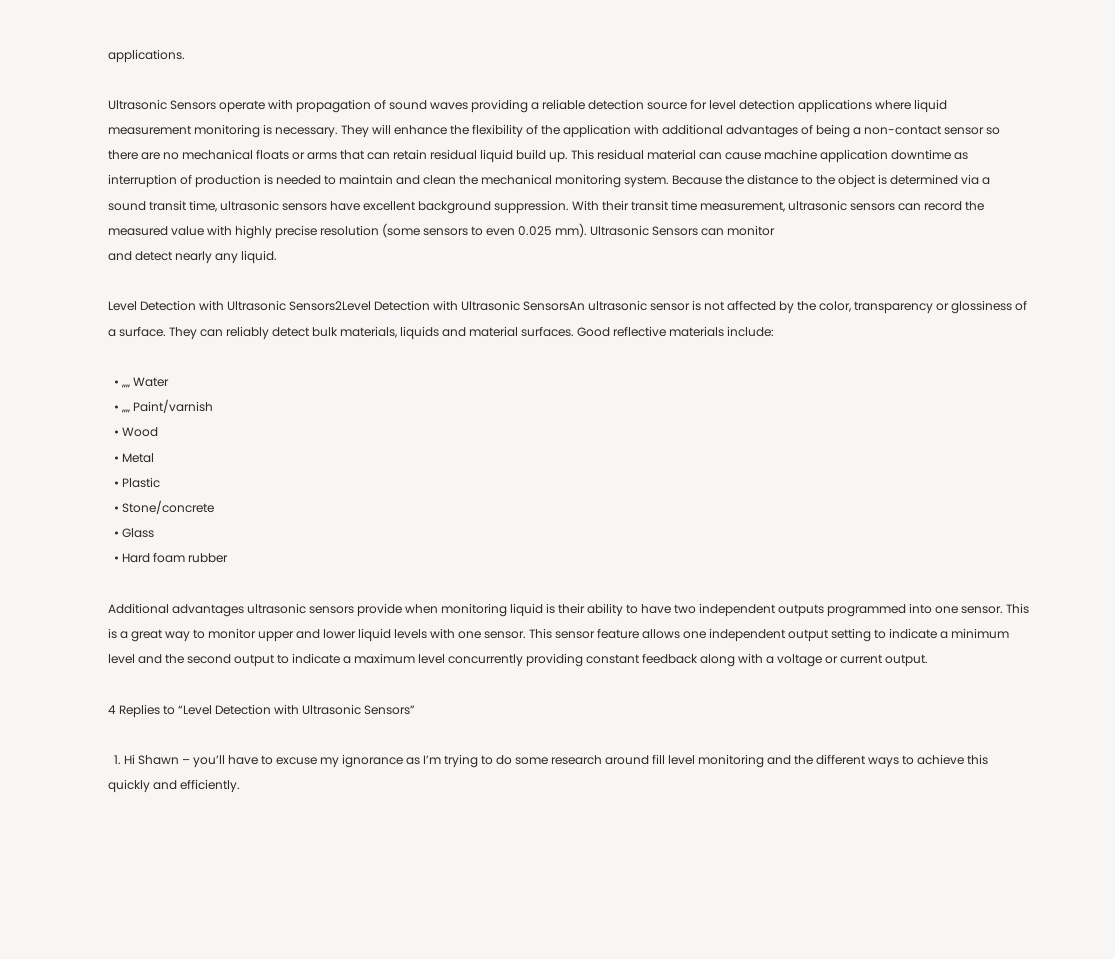applications.

Ultrasonic Sensors operate with propagation of sound waves providing a reliable detection source for level detection applications where liquid measurement monitoring is necessary. They will enhance the flexibility of the application with additional advantages of being a non-contact sensor so there are no mechanical floats or arms that can retain residual liquid build up. This residual material can cause machine application downtime as interruption of production is needed to maintain and clean the mechanical monitoring system. Because the distance to the object is determined via a sound transit time, ultrasonic sensors have excellent background suppression. With their transit time measurement, ultrasonic sensors can record the measured value with highly precise resolution (some sensors to even 0.025 mm). Ultrasonic Sensors can monitor
and detect nearly any liquid.

Level Detection with Ultrasonic Sensors2Level Detection with Ultrasonic SensorsAn ultrasonic sensor is not affected by the color, transparency or glossiness of a surface. They can reliably detect bulk materials, liquids and material surfaces. Good reflective materials include:

  • „„ Water
  • „„ Paint/varnish
  • Wood
  • Metal
  • Plastic
  • Stone/concrete
  • Glass
  • Hard foam rubber

Additional advantages ultrasonic sensors provide when monitoring liquid is their ability to have two independent outputs programmed into one sensor. This is a great way to monitor upper and lower liquid levels with one sensor. This sensor feature allows one independent output setting to indicate a minimum level and the second output to indicate a maximum level concurrently providing constant feedback along with a voltage or current output.

4 Replies to “Level Detection with Ultrasonic Sensors”

  1. Hi Shawn – you’ll have to excuse my ignorance as I’m trying to do some research around fill level monitoring and the different ways to achieve this quickly and efficiently.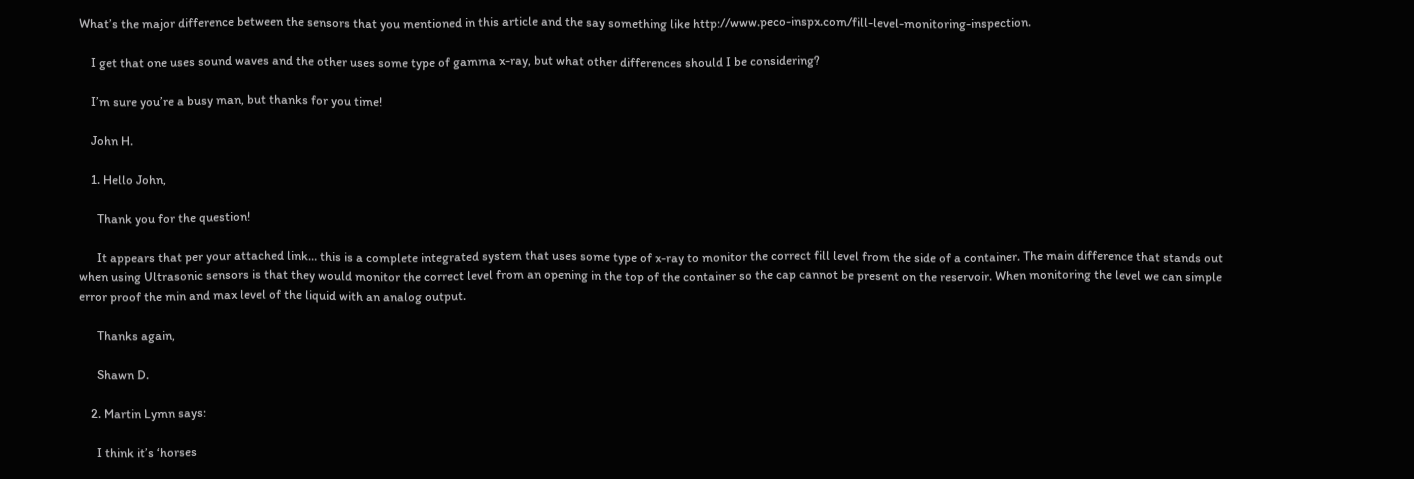What’s the major difference between the sensors that you mentioned in this article and the say something like http://www.peco-inspx.com/fill-level-monitoring-inspection.

    I get that one uses sound waves and the other uses some type of gamma x-ray, but what other differences should I be considering?

    I’m sure you’re a busy man, but thanks for you time!

    John H.

    1. Hello John,

      Thank you for the question!

      It appears that per your attached link… this is a complete integrated system that uses some type of x-ray to monitor the correct fill level from the side of a container. The main difference that stands out when using Ultrasonic sensors is that they would monitor the correct level from an opening in the top of the container so the cap cannot be present on the reservoir. When monitoring the level we can simple error proof the min and max level of the liquid with an analog output.

      Thanks again,

      Shawn D.

    2. Martin Lymn says:

      I think it’s ‘horses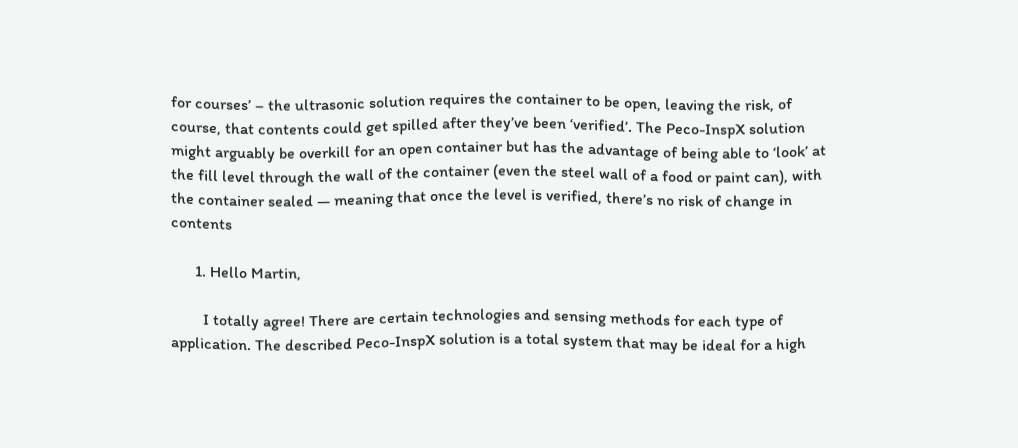for courses’ – the ultrasonic solution requires the container to be open, leaving the risk, of course, that contents could get spilled after they’ve been ‘verified’. The Peco-InspX solution might arguably be overkill for an open container but has the advantage of being able to ‘look’ at the fill level through the wall of the container (even the steel wall of a food or paint can), with the container sealed — meaning that once the level is verified, there’s no risk of change in contents

      1. Hello Martin,

        I totally agree! There are certain technologies and sensing methods for each type of application. The described Peco-InspX solution is a total system that may be ideal for a high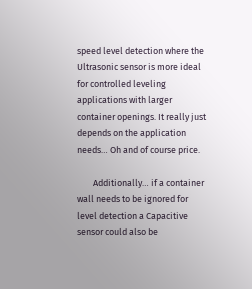speed level detection where the Ultrasonic sensor is more ideal for controlled leveling applications with larger container openings. It really just depends on the application needs… Oh and of course price.

        Additionally… if a container wall needs to be ignored for level detection a Capacitive sensor could also be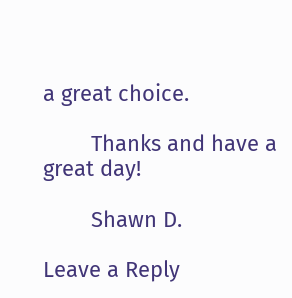a great choice.

        Thanks and have a great day!

        Shawn D.

Leave a Reply